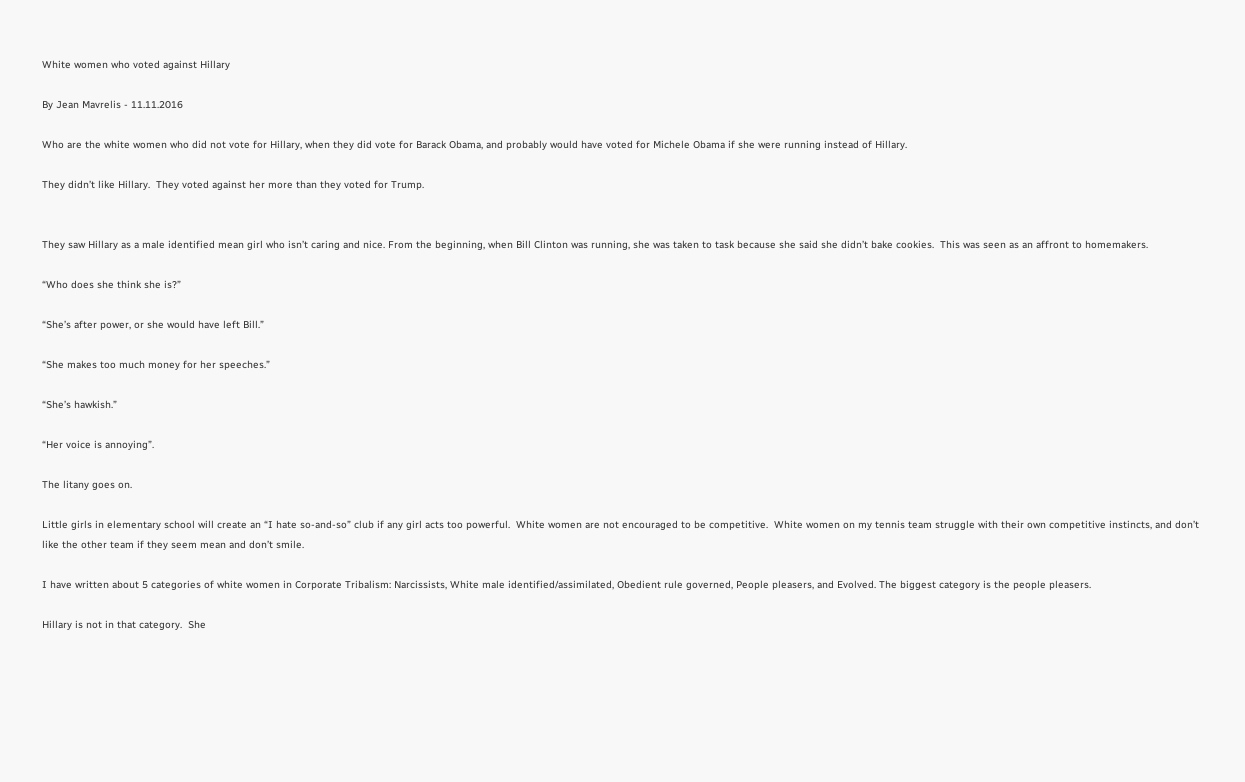White women who voted against Hillary

By Jean Mavrelis - 11.11.2016

Who are the white women who did not vote for Hillary, when they did vote for Barack Obama, and probably would have voted for Michele Obama if she were running instead of Hillary.

They didn’t like Hillary.  They voted against her more than they voted for Trump.


They saw Hillary as a male identified mean girl who isn’t caring and nice. From the beginning, when Bill Clinton was running, she was taken to task because she said she didn’t bake cookies.  This was seen as an affront to homemakers.

“Who does she think she is?”

“She’s after power, or she would have left Bill.”

“She makes too much money for her speeches.”

“She’s hawkish.”

“Her voice is annoying”.

The litany goes on.

Little girls in elementary school will create an “I hate so-and-so” club if any girl acts too powerful.  White women are not encouraged to be competitive.  White women on my tennis team struggle with their own competitive instincts, and don’t like the other team if they seem mean and don’t smile.

I have written about 5 categories of white women in Corporate Tribalism: Narcissists, White male identified/assimilated, Obedient rule governed, People pleasers, and Evolved. The biggest category is the people pleasers.

Hillary is not in that category.  She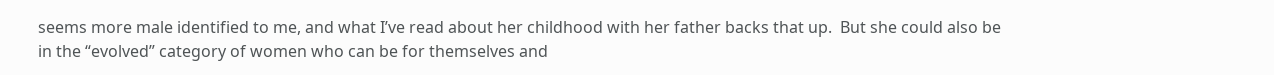seems more male identified to me, and what I’ve read about her childhood with her father backs that up.  But she could also be in the “evolved” category of women who can be for themselves and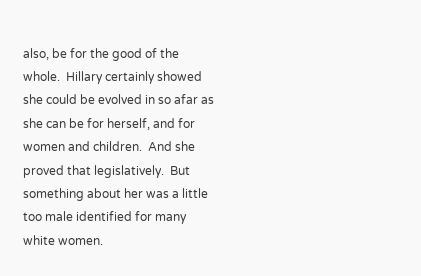also, be for the good of the whole.  Hillary certainly showed she could be evolved in so afar as she can be for herself, and for women and children.  And she proved that legislatively.  But something about her was a little too male identified for many white women.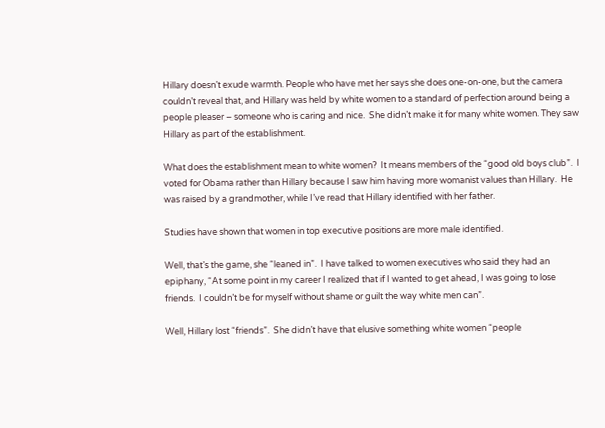Hillary doesn’t exude warmth. People who have met her says she does one-on-one, but the camera couldn’t reveal that, and Hillary was held by white women to a standard of perfection around being a people pleaser – someone who is caring and nice.  She didn’t make it for many white women. They saw Hillary as part of the establishment.

What does the establishment mean to white women?  It means members of the “good old boys club”.  I voted for Obama rather than Hillary because I saw him having more womanist values than Hillary.  He was raised by a grandmother, while I’ve read that Hillary identified with her father.

Studies have shown that women in top executive positions are more male identified.

Well, that’s the game, she “leaned in”.  I have talked to women executives who said they had an epiphany, “At some point in my career I realized that if I wanted to get ahead, I was going to lose friends.  I couldn’t be for myself without shame or guilt the way white men can”.

Well, Hillary lost “friends”.  She didn’t have that elusive something white women “people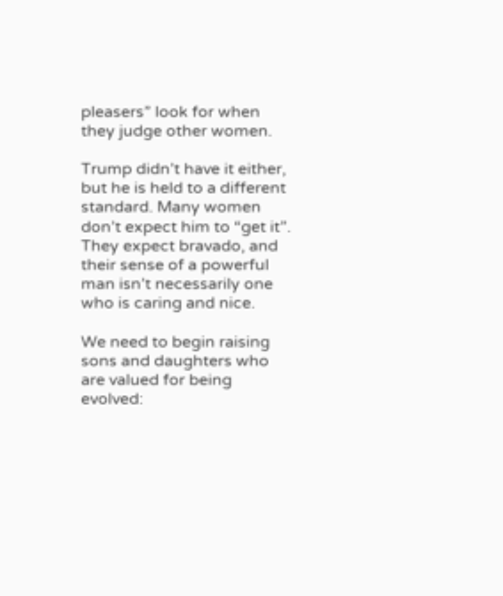pleasers” look for when they judge other women.

Trump didn’t have it either, but he is held to a different standard. Many women don’t expect him to “get it”.  They expect bravado, and their sense of a powerful man isn’t necessarily one who is caring and nice.

We need to begin raising sons and daughters who are valued for being evolved: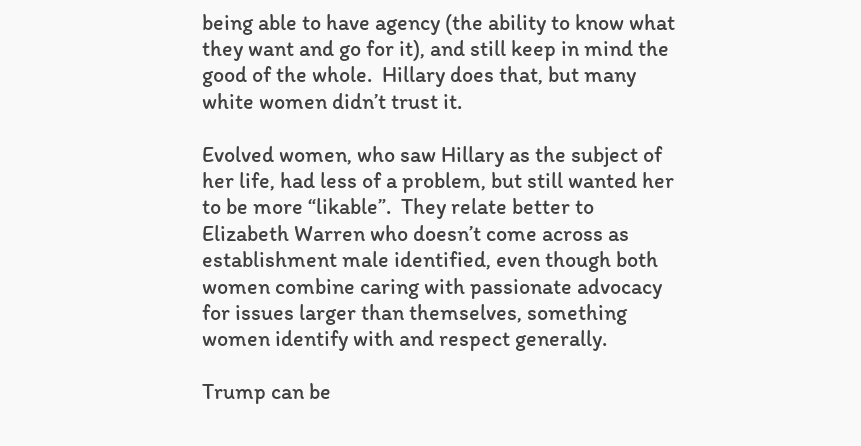being able to have agency (the ability to know what they want and go for it), and still keep in mind the good of the whole.  Hillary does that, but many white women didn’t trust it.

Evolved women, who saw Hillary as the subject of her life, had less of a problem, but still wanted her to be more “likable”.  They relate better to Elizabeth Warren who doesn’t come across as establishment male identified, even though both women combine caring with passionate advocacy for issues larger than themselves, something women identify with and respect generally.

Trump can be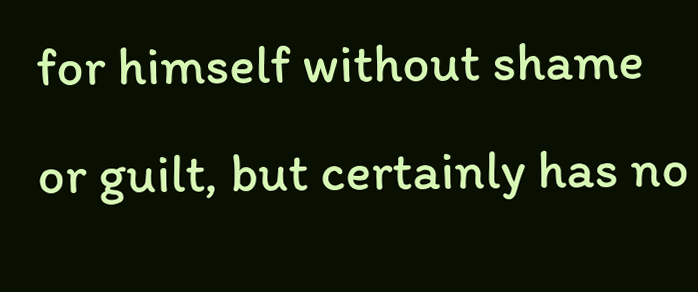for himself without shame or guilt, but certainly has no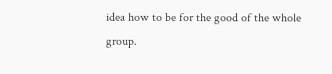idea how to be for the good of the whole group.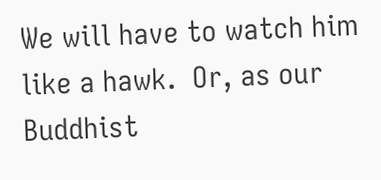We will have to watch him like a hawk.  Or, as our Buddhist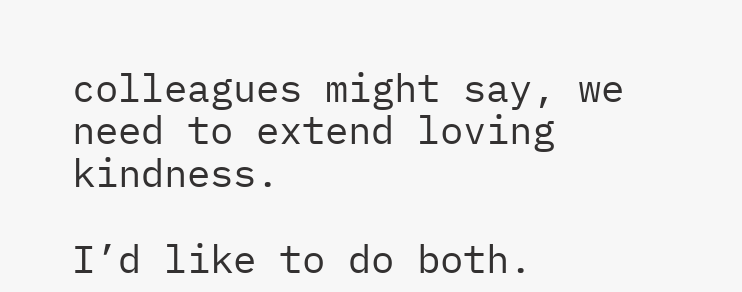colleagues might say, we need to extend loving kindness.

I’d like to do both.